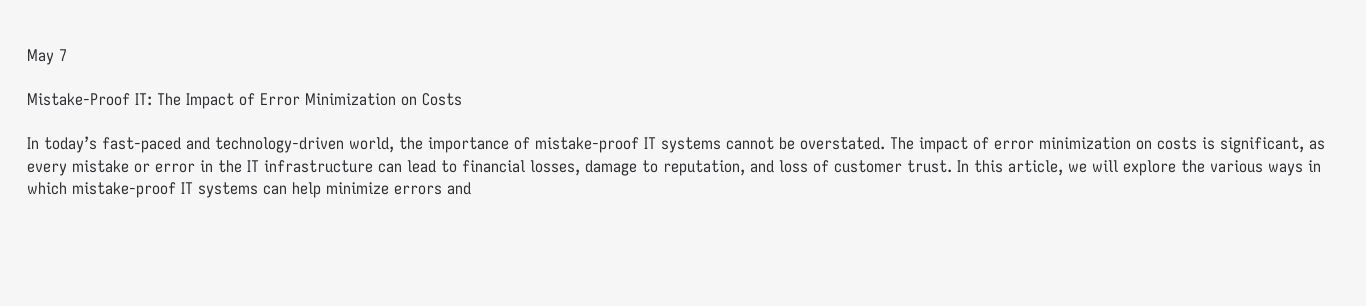May 7

Mistake-Proof IT: The Impact of Error Minimization on Costs

In today’s fast-paced and technology-driven world, the importance of mistake-proof IT systems cannot be overstated. The impact of error minimization on costs is significant, as every mistake or error in the IT infrastructure can lead to financial losses, damage to reputation, and loss of customer trust. In this article, we will explore the various ways in which mistake-proof IT systems can help minimize errors and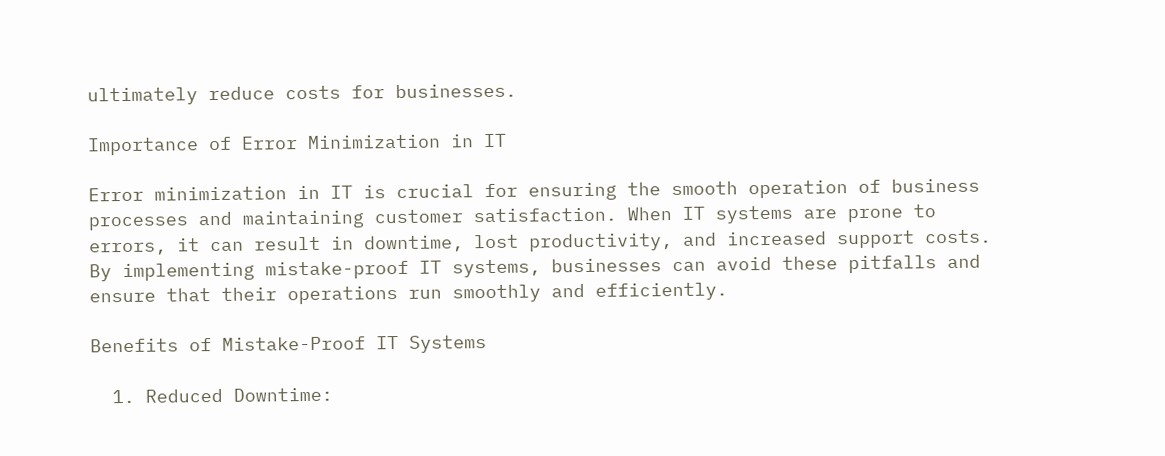ultimately reduce costs for businesses.

Importance of Error Minimization in IT

Error minimization in IT is crucial for ensuring the smooth operation of business processes and maintaining customer satisfaction. When IT systems are prone to errors, it can result in downtime, lost productivity, and increased support costs. By implementing mistake-proof IT systems, businesses can avoid these pitfalls and ensure that their operations run smoothly and efficiently.

Benefits of Mistake-Proof IT Systems

  1. Reduced Downtime: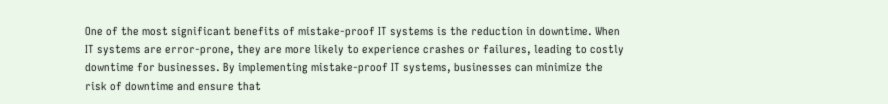One of the most significant benefits of mistake-proof IT systems is the reduction in downtime. When IT systems are error-prone, they are more likely to experience crashes or failures, leading to costly downtime for businesses. By implementing mistake-proof IT systems, businesses can minimize the risk of downtime and ensure that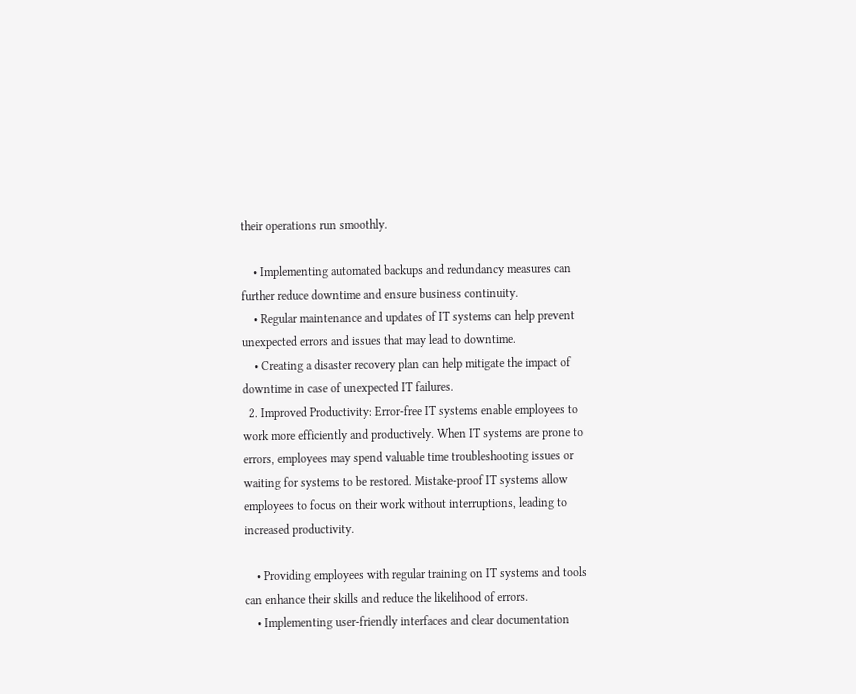their operations run smoothly.

    • Implementing automated backups and redundancy measures can further reduce downtime and ensure business continuity.
    • Regular maintenance and updates of IT systems can help prevent unexpected errors and issues that may lead to downtime.
    • Creating a disaster recovery plan can help mitigate the impact of downtime in case of unexpected IT failures.
  2. Improved Productivity: Error-free IT systems enable employees to work more efficiently and productively. When IT systems are prone to errors, employees may spend valuable time troubleshooting issues or waiting for systems to be restored. Mistake-proof IT systems allow employees to focus on their work without interruptions, leading to increased productivity.

    • Providing employees with regular training on IT systems and tools can enhance their skills and reduce the likelihood of errors.
    • Implementing user-friendly interfaces and clear documentation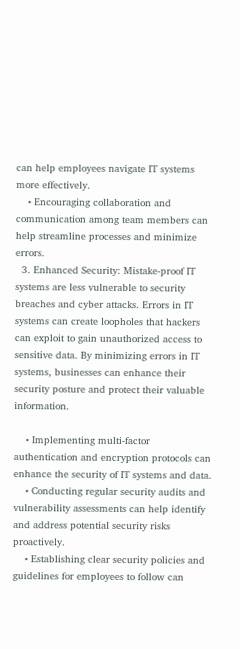can help employees navigate IT systems more effectively.
    • Encouraging collaboration and communication among team members can help streamline processes and minimize errors.
  3. Enhanced Security: Mistake-proof IT systems are less vulnerable to security breaches and cyber attacks. Errors in IT systems can create loopholes that hackers can exploit to gain unauthorized access to sensitive data. By minimizing errors in IT systems, businesses can enhance their security posture and protect their valuable information.

    • Implementing multi-factor authentication and encryption protocols can enhance the security of IT systems and data.
    • Conducting regular security audits and vulnerability assessments can help identify and address potential security risks proactively.
    • Establishing clear security policies and guidelines for employees to follow can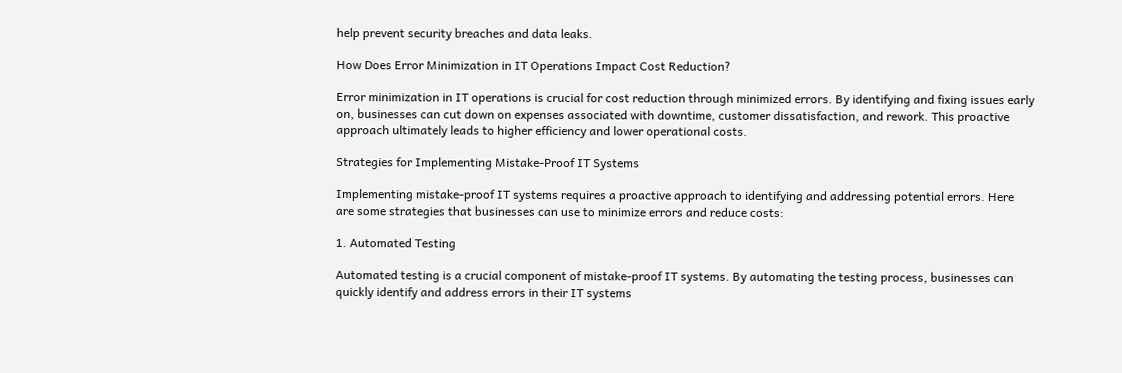help prevent security breaches and data leaks.

How Does Error Minimization in IT Operations Impact Cost Reduction?

Error minimization in IT operations is crucial for cost reduction through minimized errors. By identifying and fixing issues early on, businesses can cut down on expenses associated with downtime, customer dissatisfaction, and rework. This proactive approach ultimately leads to higher efficiency and lower operational costs.

Strategies for Implementing Mistake-Proof IT Systems

Implementing mistake-proof IT systems requires a proactive approach to identifying and addressing potential errors. Here are some strategies that businesses can use to minimize errors and reduce costs:

1. Automated Testing

Automated testing is a crucial component of mistake-proof IT systems. By automating the testing process, businesses can quickly identify and address errors in their IT systems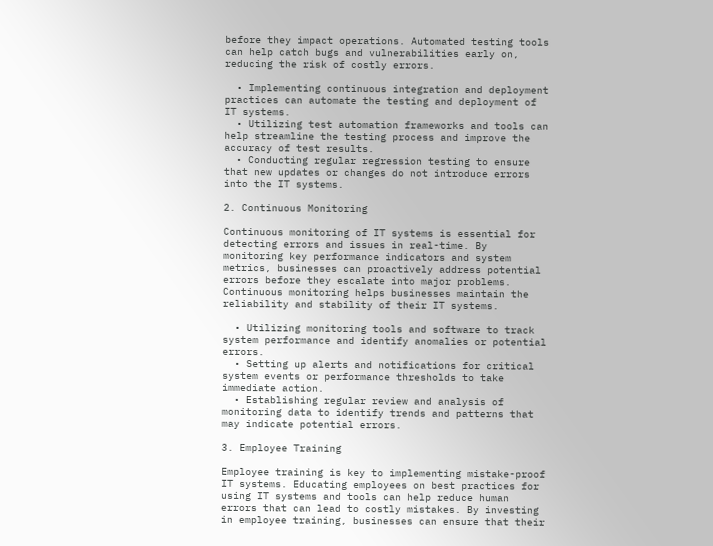before they impact operations. Automated testing tools can help catch bugs and vulnerabilities early on, reducing the risk of costly errors.

  • Implementing continuous integration and deployment practices can automate the testing and deployment of IT systems.
  • Utilizing test automation frameworks and tools can help streamline the testing process and improve the accuracy of test results.
  • Conducting regular regression testing to ensure that new updates or changes do not introduce errors into the IT systems.

2. Continuous Monitoring

Continuous monitoring of IT systems is essential for detecting errors and issues in real-time. By monitoring key performance indicators and system metrics, businesses can proactively address potential errors before they escalate into major problems. Continuous monitoring helps businesses maintain the reliability and stability of their IT systems.

  • Utilizing monitoring tools and software to track system performance and identify anomalies or potential errors.
  • Setting up alerts and notifications for critical system events or performance thresholds to take immediate action.
  • Establishing regular review and analysis of monitoring data to identify trends and patterns that may indicate potential errors.

3. Employee Training

Employee training is key to implementing mistake-proof IT systems. Educating employees on best practices for using IT systems and tools can help reduce human errors that can lead to costly mistakes. By investing in employee training, businesses can ensure that their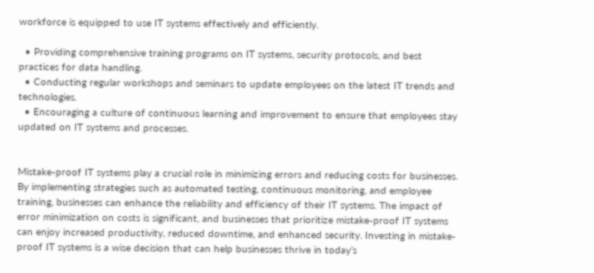workforce is equipped to use IT systems effectively and efficiently.

  • Providing comprehensive training programs on IT systems, security protocols, and best practices for data handling.
  • Conducting regular workshops and seminars to update employees on the latest IT trends and technologies.
  • Encouraging a culture of continuous learning and improvement to ensure that employees stay updated on IT systems and processes.


Mistake-proof IT systems play a crucial role in minimizing errors and reducing costs for businesses. By implementing strategies such as automated testing, continuous monitoring, and employee training, businesses can enhance the reliability and efficiency of their IT systems. The impact of error minimization on costs is significant, and businesses that prioritize mistake-proof IT systems can enjoy increased productivity, reduced downtime, and enhanced security. Investing in mistake-proof IT systems is a wise decision that can help businesses thrive in today’s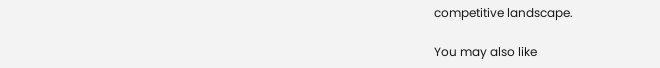competitive landscape.

You may also like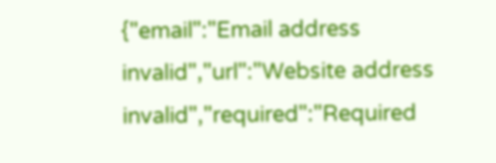{"email":"Email address invalid","url":"Website address invalid","required":"Required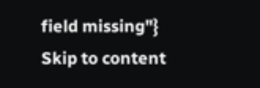field missing"}
Skip to content